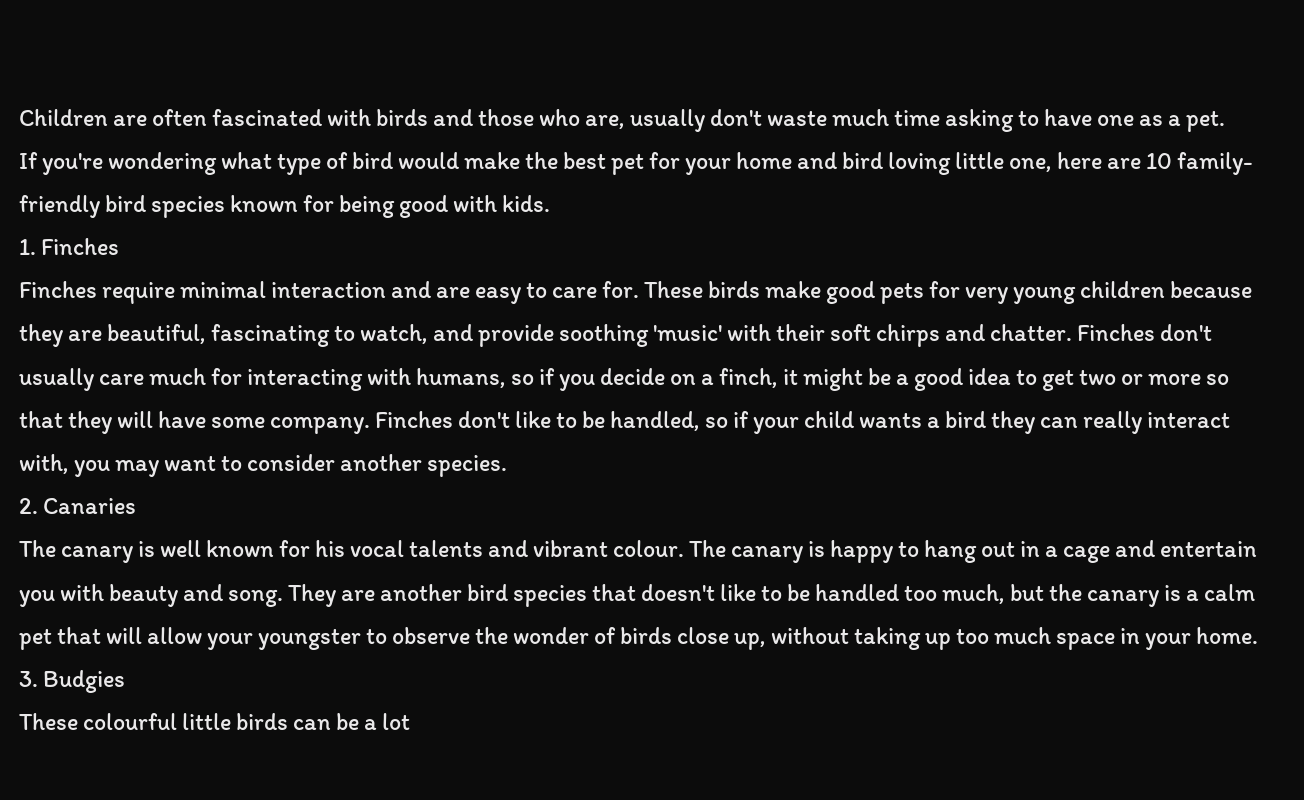Children are often fascinated with birds and those who are, usually don't waste much time asking to have one as a pet.
If you're wondering what type of bird would make the best pet for your home and bird loving little one, here are 10 family-friendly bird species known for being good with kids.
1. Finches
Finches require minimal interaction and are easy to care for. These birds make good pets for very young children because they are beautiful, fascinating to watch, and provide soothing 'music' with their soft chirps and chatter. Finches don't usually care much for interacting with humans, so if you decide on a finch, it might be a good idea to get two or more so that they will have some company. Finches don't like to be handled, so if your child wants a bird they can really interact with, you may want to consider another species.
2. Canaries
The canary is well known for his vocal talents and vibrant colour. The canary is happy to hang out in a cage and entertain you with beauty and song. They are another bird species that doesn't like to be handled too much, but the canary is a calm pet that will allow your youngster to observe the wonder of birds close up, without taking up too much space in your home.
3. Budgies
These colourful little birds can be a lot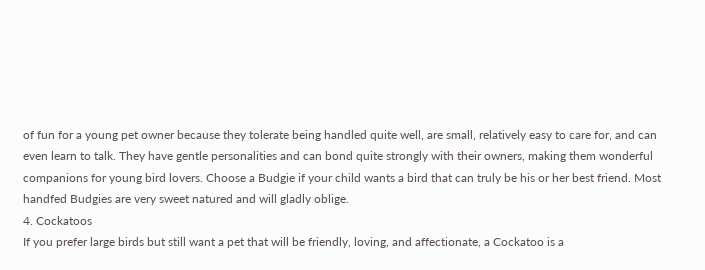of fun for a young pet owner because they tolerate being handled quite well, are small, relatively easy to care for, and can even learn to talk. They have gentle personalities and can bond quite strongly with their owners, making them wonderful companions for young bird lovers. Choose a Budgie if your child wants a bird that can truly be his or her best friend. Most handfed Budgies are very sweet natured and will gladly oblige.
4. Cockatoos
If you prefer large birds but still want a pet that will be friendly, loving, and affectionate, a Cockatoo is a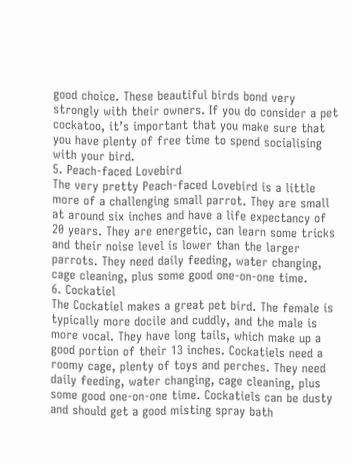good choice. These beautiful birds bond very strongly with their owners. If you do consider a pet cockatoo, it’s important that you make sure that you have plenty of free time to spend socialising with your bird.
5. Peach-faced Lovebird
The very pretty Peach-faced Lovebird is a little more of a challenging small parrot. They are small at around six inches and have a life expectancy of 20 years. They are energetic, can learn some tricks and their noise level is lower than the larger parrots. They need daily feeding, water changing, cage cleaning, plus some good one-on-one time.
6. Cockatiel
The Cockatiel makes a great pet bird. The female is typically more docile and cuddly, and the male is more vocal. They have long tails, which make up a good portion of their 13 inches. Cockatiels need a roomy cage, plenty of toys and perches. They need daily feeding, water changing, cage cleaning, plus some good one-on-one time. Cockatiels can be dusty and should get a good misting spray bath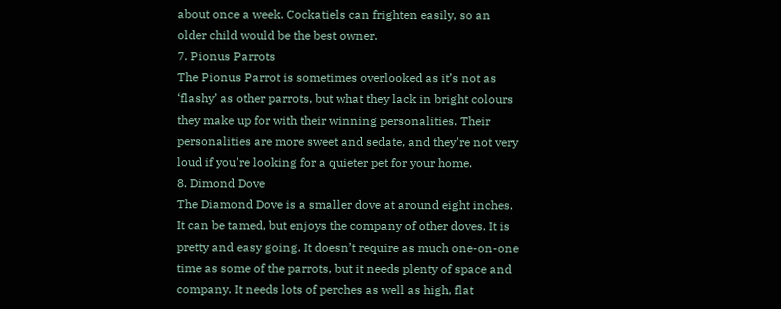about once a week. Cockatiels can frighten easily, so an older child would be the best owner.
7. Pionus Parrots
The Pionus Parrot is sometimes overlooked as it’s not as ‘flashy’ as other parrots, but what they lack in bright colours they make up for with their winning personalities. Their personalities are more sweet and sedate, and they're not very loud if you're looking for a quieter pet for your home.
8. Dimond Dove
The Diamond Dove is a smaller dove at around eight inches. It can be tamed, but enjoys the company of other doves. It is pretty and easy going. It doesn’t require as much one-on-one time as some of the parrots, but it needs plenty of space and company. It needs lots of perches as well as high, flat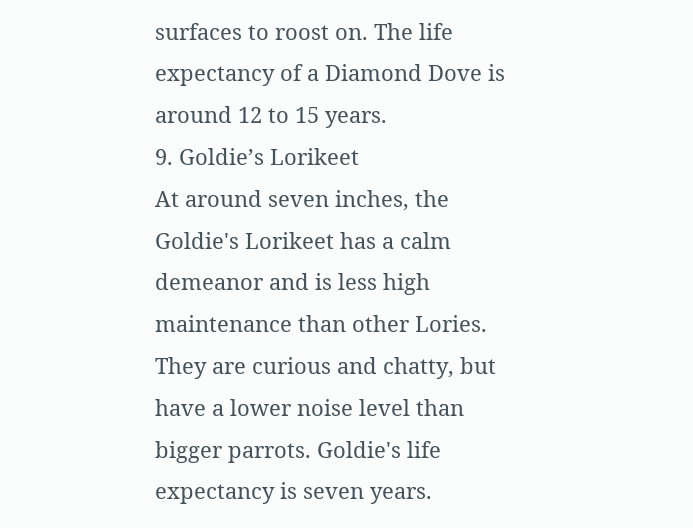surfaces to roost on. The life expectancy of a Diamond Dove is around 12 to 15 years.
9. Goldie’s Lorikeet
At around seven inches, the Goldie's Lorikeet has a calm demeanor and is less high maintenance than other Lories. They are curious and chatty, but have a lower noise level than bigger parrots. Goldie's life expectancy is seven years.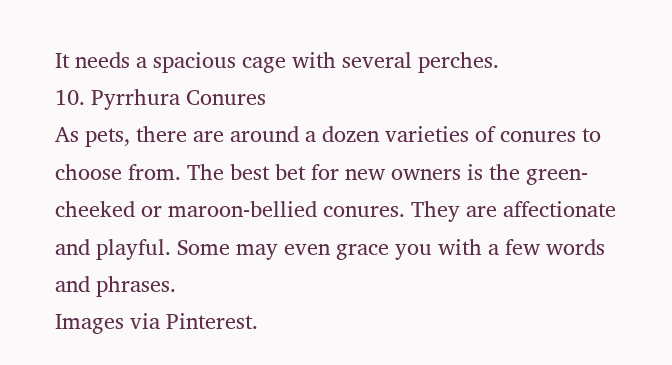It needs a spacious cage with several perches.
10. Pyrrhura Conures
As pets, there are around a dozen varieties of conures to choose from. The best bet for new owners is the green-cheeked or maroon-bellied conures. They are affectionate and playful. Some may even grace you with a few words and phrases.
Images via Pinterest.